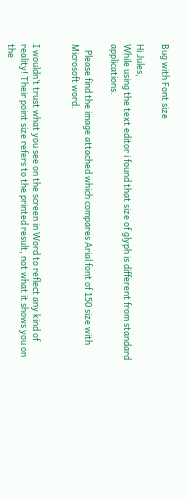Bug with Font size

Hi Jules,
While using the text editor i found that size of glyph is different from standard applications.

   Please find the image attached which compares Arial font of 150 size with Microsoft word.


I wouldn’t trust what you see on the screen in Word to reflect any kind of reality! Their point size refers to the printed result, not what it shows you on the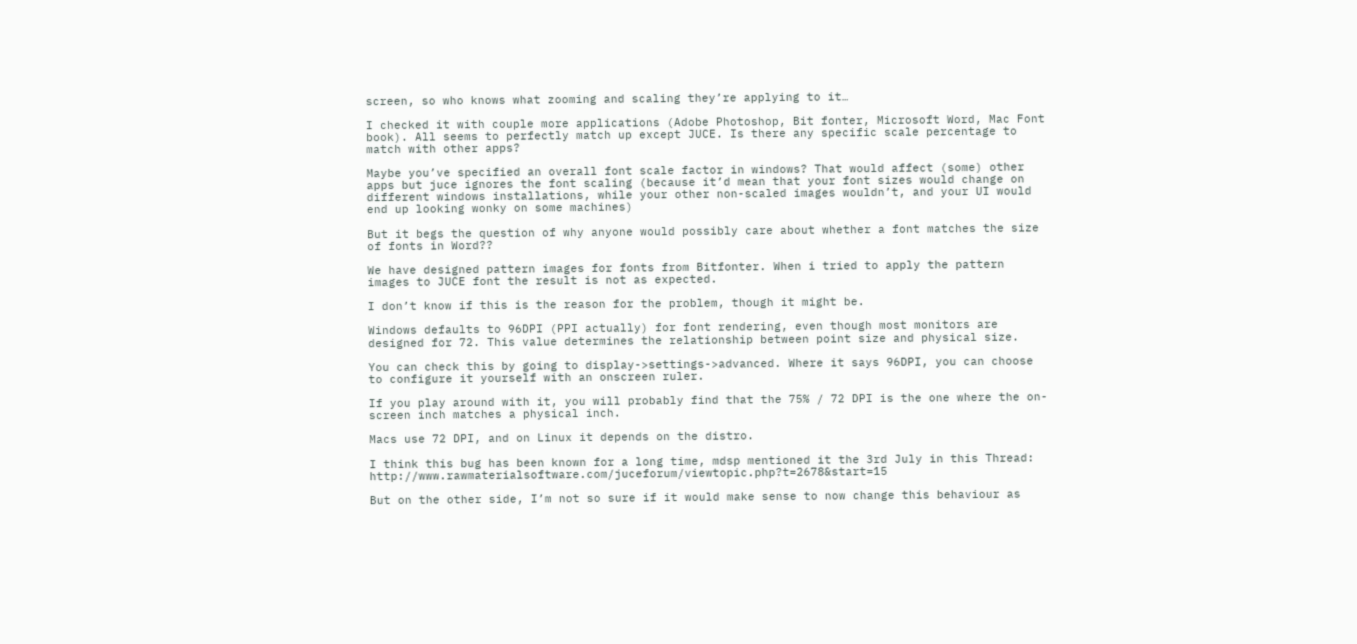screen, so who knows what zooming and scaling they’re applying to it…

I checked it with couple more applications (Adobe Photoshop, Bit fonter, Microsoft Word, Mac Font book). All seems to perfectly match up except JUCE. Is there any specific scale percentage to match with other apps?

Maybe you’ve specified an overall font scale factor in windows? That would affect (some) other apps but juce ignores the font scaling (because it’d mean that your font sizes would change on different windows installations, while your other non-scaled images wouldn’t, and your UI would end up looking wonky on some machines)

But it begs the question of why anyone would possibly care about whether a font matches the size of fonts in Word??

We have designed pattern images for fonts from Bitfonter. When i tried to apply the pattern images to JUCE font the result is not as expected.

I don’t know if this is the reason for the problem, though it might be.

Windows defaults to 96DPI (PPI actually) for font rendering, even though most monitors are designed for 72. This value determines the relationship between point size and physical size.

You can check this by going to display->settings->advanced. Where it says 96DPI, you can choose to configure it yourself with an onscreen ruler.

If you play around with it, you will probably find that the 75% / 72 DPI is the one where the on-screen inch matches a physical inch.

Macs use 72 DPI, and on Linux it depends on the distro.

I think this bug has been known for a long time, mdsp mentioned it the 3rd July in this Thread: http://www.rawmaterialsoftware.com/juceforum/viewtopic.php?t=2678&start=15

But on the other side, I’m not so sure if it would make sense to now change this behaviour as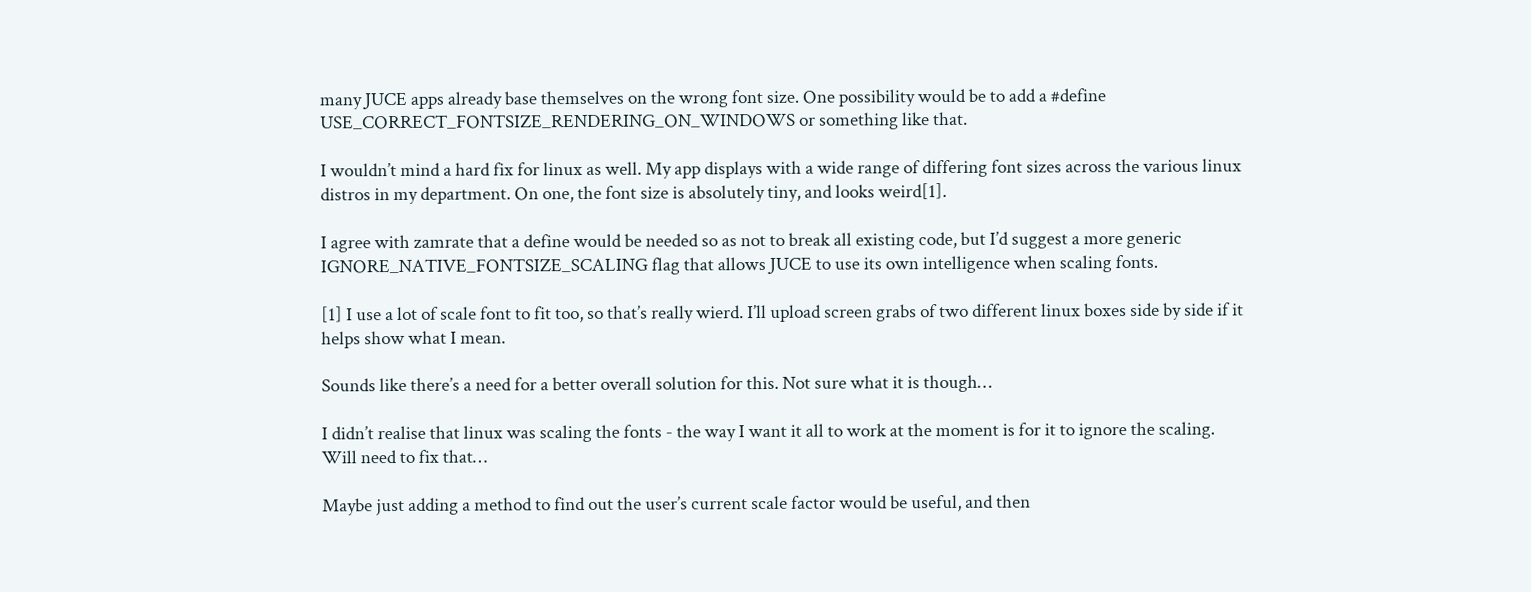many JUCE apps already base themselves on the wrong font size. One possibility would be to add a #define USE_CORRECT_FONTSIZE_RENDERING_ON_WINDOWS or something like that.

I wouldn’t mind a hard fix for linux as well. My app displays with a wide range of differing font sizes across the various linux distros in my department. On one, the font size is absolutely tiny, and looks weird[1].

I agree with zamrate that a define would be needed so as not to break all existing code, but I’d suggest a more generic IGNORE_NATIVE_FONTSIZE_SCALING flag that allows JUCE to use its own intelligence when scaling fonts.

[1] I use a lot of scale font to fit too, so that’s really wierd. I’ll upload screen grabs of two different linux boxes side by side if it helps show what I mean.

Sounds like there’s a need for a better overall solution for this. Not sure what it is though…

I didn’t realise that linux was scaling the fonts - the way I want it all to work at the moment is for it to ignore the scaling. Will need to fix that…

Maybe just adding a method to find out the user’s current scale factor would be useful, and then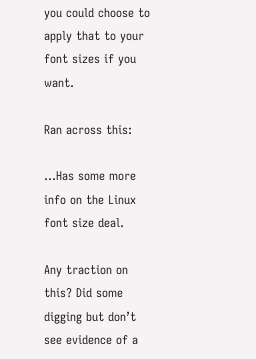you could choose to apply that to your font sizes if you want.

Ran across this:

…Has some more info on the Linux font size deal.

Any traction on this? Did some digging but don’t see evidence of a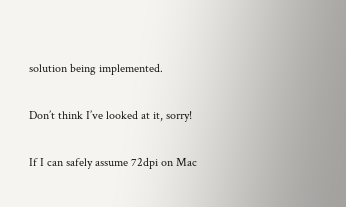solution being implemented.

Don’t think I’ve looked at it, sorry!

If I can safely assume 72dpi on Mac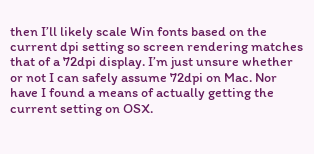then I’ll likely scale Win fonts based on the current dpi setting so screen rendering matches that of a 72dpi display. I’m just unsure whether or not I can safely assume 72dpi on Mac. Nor have I found a means of actually getting the current setting on OSX.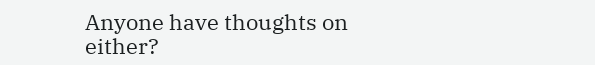Anyone have thoughts on either?